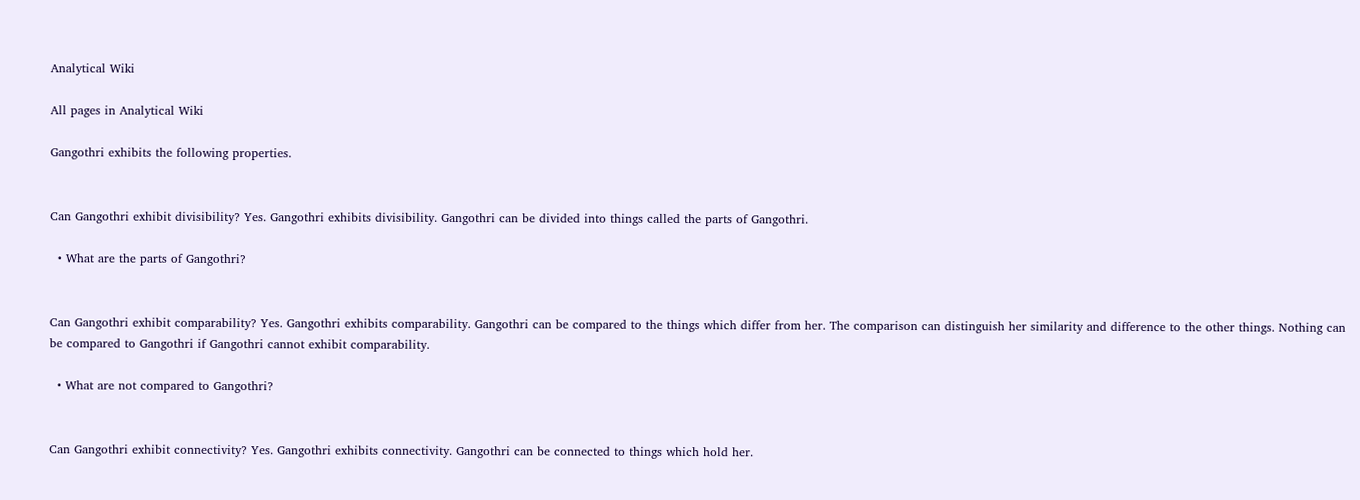Analytical Wiki

All pages in Analytical Wiki

Gangothri exhibits the following properties.


Can Gangothri exhibit divisibility? Yes. Gangothri exhibits divisibility. Gangothri can be divided into things called the parts of Gangothri.

  • What are the parts of Gangothri?


Can Gangothri exhibit comparability? Yes. Gangothri exhibits comparability. Gangothri can be compared to the things which differ from her. The comparison can distinguish her similarity and difference to the other things. Nothing can be compared to Gangothri if Gangothri cannot exhibit comparability.

  • What are not compared to Gangothri?


Can Gangothri exhibit connectivity? Yes. Gangothri exhibits connectivity. Gangothri can be connected to things which hold her.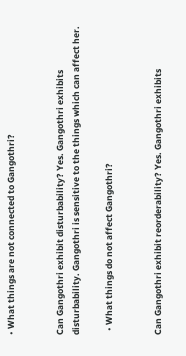• What things are not connected to Gangothri?


Can Gangothri exhibit disturbability? Yes. Gangothri exhibits disturbability. Gangothri is sensitive to the things which can affect her.

  • What things do not affect Gangothri?


Can Gangothri exhibit reorderability? Yes. Gangothri exhibits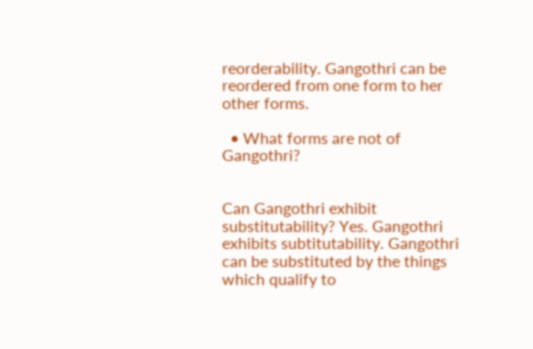reorderability. Gangothri can be reordered from one form to her other forms.

  • What forms are not of Gangothri?


Can Gangothri exhibit substitutability? Yes. Gangothri exhibits subtitutability. Gangothri can be substituted by the things which qualify to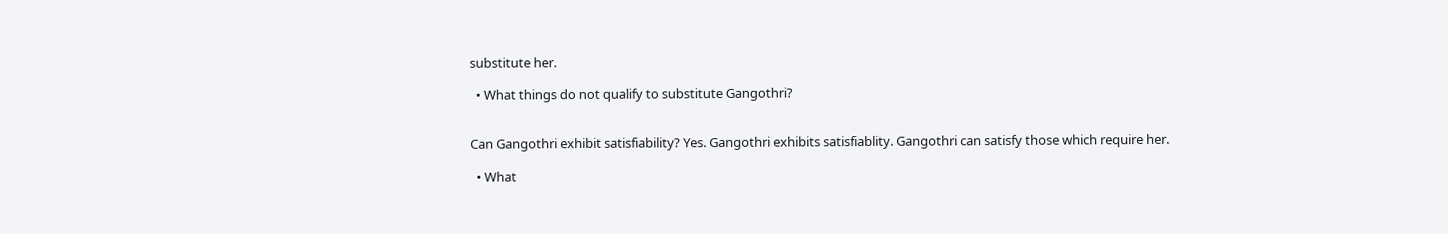substitute her.

  • What things do not qualify to substitute Gangothri?


Can Gangothri exhibit satisfiability? Yes. Gangothri exhibits satisfiablity. Gangothri can satisfy those which require her.

  • What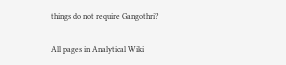things do not require Gangothri?

All pages in Analytical Wiki